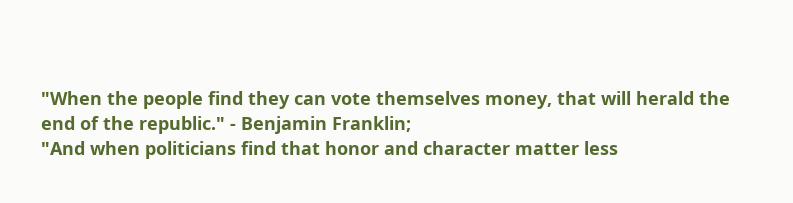"When the people find they can vote themselves money, that will herald the end of the republic." - Benjamin Franklin;
"And when politicians find that honor and character matter less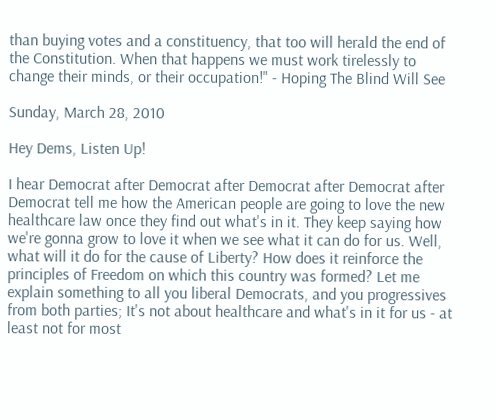than buying votes and a constituency, that too will herald the end of the Constitution. When that happens we must work tirelessly to change their minds, or their occupation!" - Hoping The Blind Will See

Sunday, March 28, 2010

Hey Dems, Listen Up!

I hear Democrat after Democrat after Democrat after Democrat after Democrat tell me how the American people are going to love the new healthcare law once they find out what's in it. They keep saying how we're gonna grow to love it when we see what it can do for us. Well, what will it do for the cause of Liberty? How does it reinforce the principles of Freedom on which this country was formed? Let me explain something to all you liberal Democrats, and you progressives from both parties; It's not about healthcare and what's in it for us - at least not for most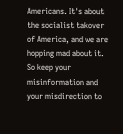Americans. It's about the socialist takover of America, and we are hopping mad about it. So keep your misinformation and your misdirection to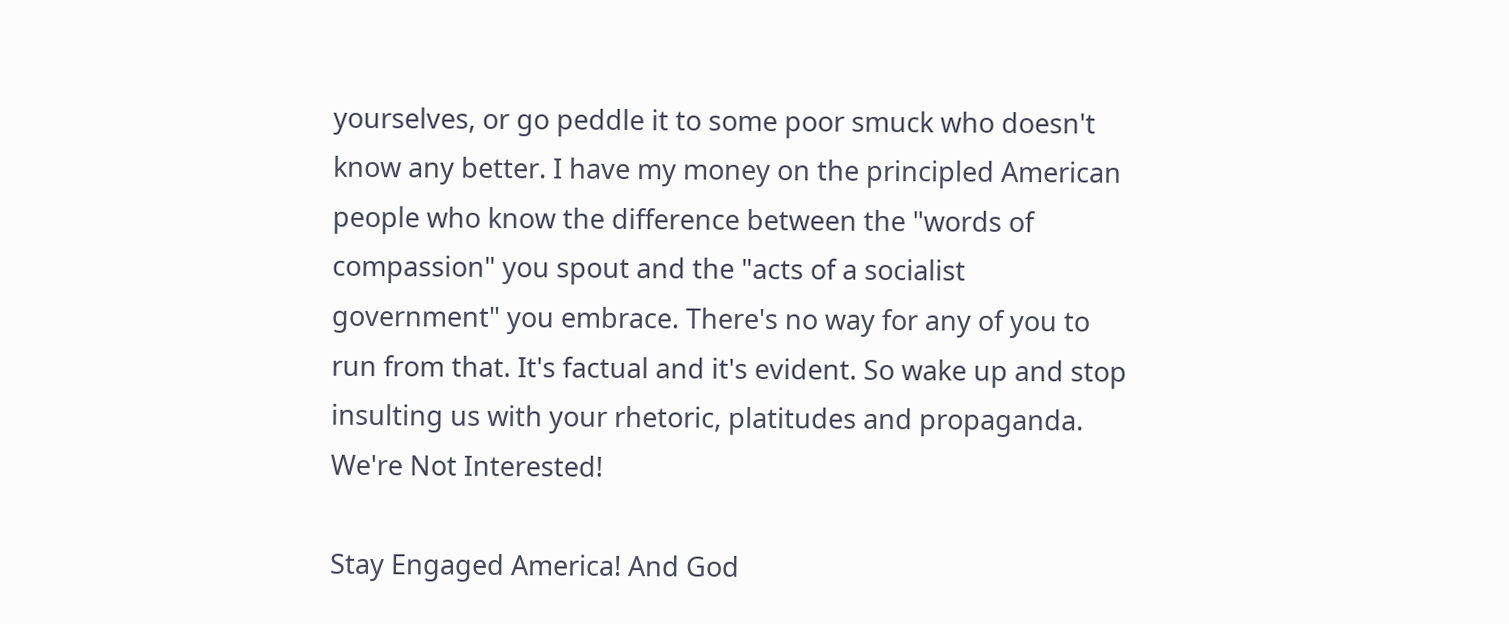yourselves, or go peddle it to some poor smuck who doesn't know any better. I have my money on the principled American people who know the difference between the "words of compassion" you spout and the "acts of a socialist government" you embrace. There's no way for any of you to run from that. It's factual and it's evident. So wake up and stop insulting us with your rhetoric, platitudes and propaganda. We're Not Interested!

Stay Engaged America! And God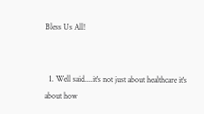Bless Us All!


  1. Well said....it's not just about healthcare it's about how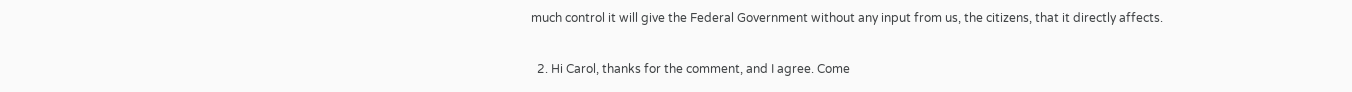much control it will give the Federal Government without any input from us, the citizens, that it directly affects.

  2. Hi Carol, thanks for the comment, and I agree. Come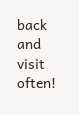back and visit often!